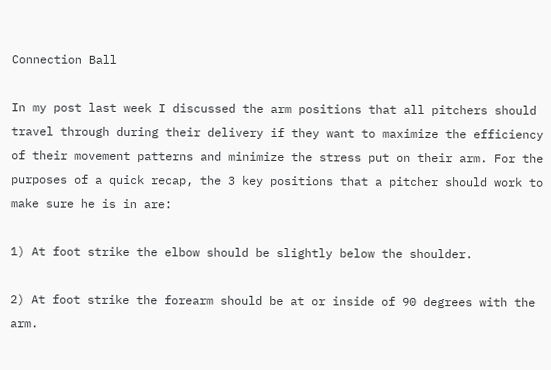Connection Ball

In my post last week I discussed the arm positions that all pitchers should travel through during their delivery if they want to maximize the efficiency of their movement patterns and minimize the stress put on their arm. For the purposes of a quick recap, the 3 key positions that a pitcher should work to make sure he is in are:

1) At foot strike the elbow should be slightly below the shoulder.

2) At foot strike the forearm should be at or inside of 90 degrees with the arm.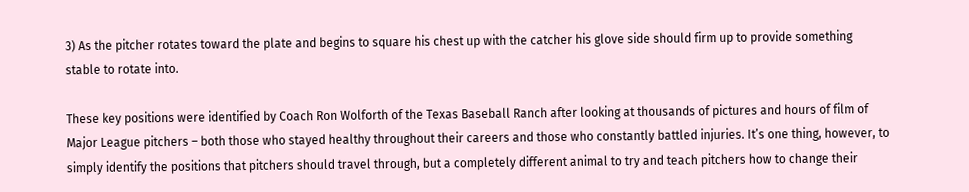3) As the pitcher rotates toward the plate and begins to square his chest up with the catcher his glove side should firm up to provide something stable to rotate into.

These key positions were identified by Coach Ron Wolforth of the Texas Baseball Ranch after looking at thousands of pictures and hours of film of Major League pitchers – both those who stayed healthy throughout their careers and those who constantly battled injuries. It’s one thing, however, to simply identify the positions that pitchers should travel through, but a completely different animal to try and teach pitchers how to change their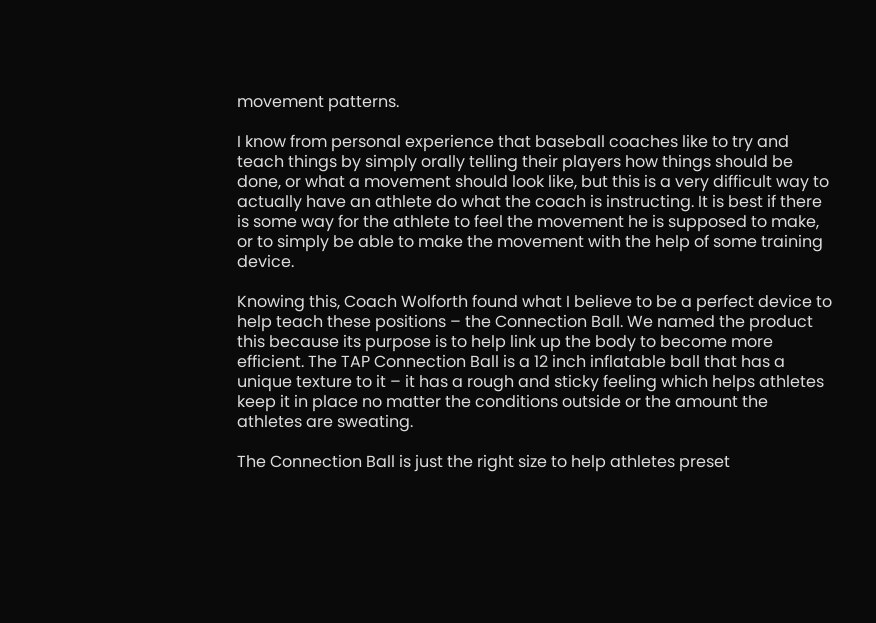movement patterns.

I know from personal experience that baseball coaches like to try and teach things by simply orally telling their players how things should be done, or what a movement should look like, but this is a very difficult way to actually have an athlete do what the coach is instructing. It is best if there is some way for the athlete to feel the movement he is supposed to make, or to simply be able to make the movement with the help of some training device.

Knowing this, Coach Wolforth found what I believe to be a perfect device to help teach these positions – the Connection Ball. We named the product this because its purpose is to help link up the body to become more efficient. The TAP Connection Ball is a 12 inch inflatable ball that has a unique texture to it – it has a rough and sticky feeling which helps athletes keep it in place no matter the conditions outside or the amount the athletes are sweating.

The Connection Ball is just the right size to help athletes preset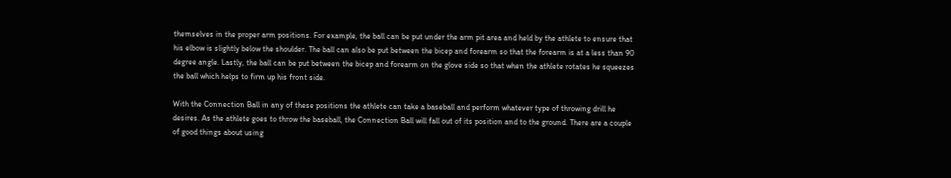themselves in the proper arm positions. For example, the ball can be put under the arm pit area and held by the athlete to ensure that his elbow is slightly below the shoulder. The ball can also be put between the bicep and forearm so that the forearm is at a less than 90 degree angle. Lastly, the ball can be put between the bicep and forearm on the glove side so that when the athlete rotates he squeezes the ball which helps to firm up his front side.

With the Connection Ball in any of these positions the athlete can take a baseball and perform whatever type of throwing drill he desires. As the athlete goes to throw the baseball, the Connection Ball will fall out of its position and to the ground. There are a couple of good things about using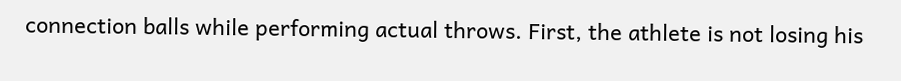connection balls while performing actual throws. First, the athlete is not losing his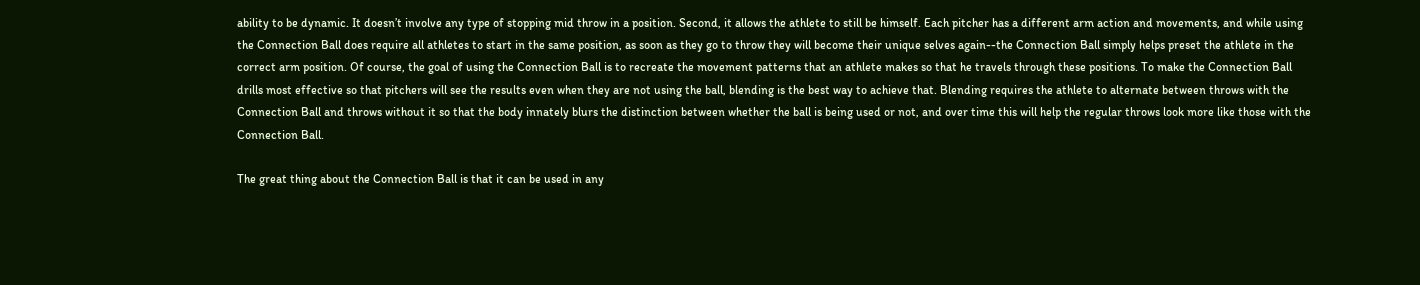ability to be dynamic. It doesn’t involve any type of stopping mid throw in a position. Second, it allows the athlete to still be himself. Each pitcher has a different arm action and movements, and while using the Connection Ball does require all athletes to start in the same position, as soon as they go to throw they will become their unique selves again--the Connection Ball simply helps preset the athlete in the correct arm position. Of course, the goal of using the Connection Ball is to recreate the movement patterns that an athlete makes so that he travels through these positions. To make the Connection Ball drills most effective so that pitchers will see the results even when they are not using the ball, blending is the best way to achieve that. Blending requires the athlete to alternate between throws with the Connection Ball and throws without it so that the body innately blurs the distinction between whether the ball is being used or not, and over time this will help the regular throws look more like those with the Connection Ball.

The great thing about the Connection Ball is that it can be used in any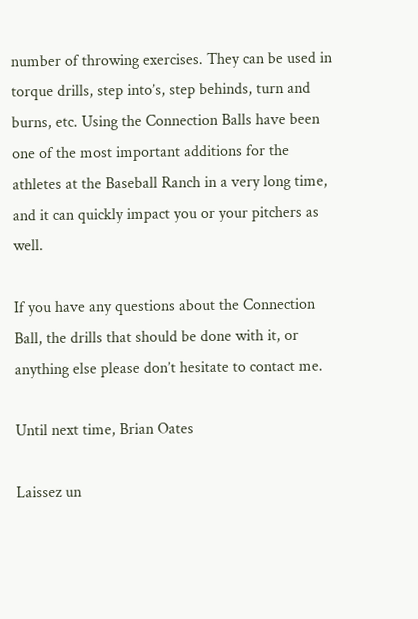number of throwing exercises. They can be used in torque drills, step into’s, step behinds, turn and burns, etc. Using the Connection Balls have been one of the most important additions for the athletes at the Baseball Ranch in a very long time, and it can quickly impact you or your pitchers as well.

If you have any questions about the Connection Ball, the drills that should be done with it, or anything else please don’t hesitate to contact me.

Until next time, Brian Oates

Laissez un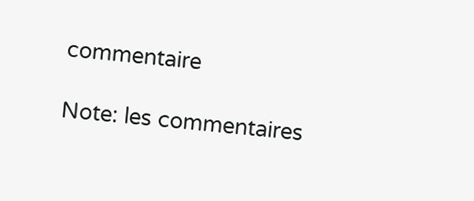commentaire

Note: les commentaires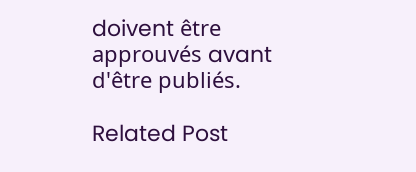doivent être approuvés avant d'être publiés.

Related Post